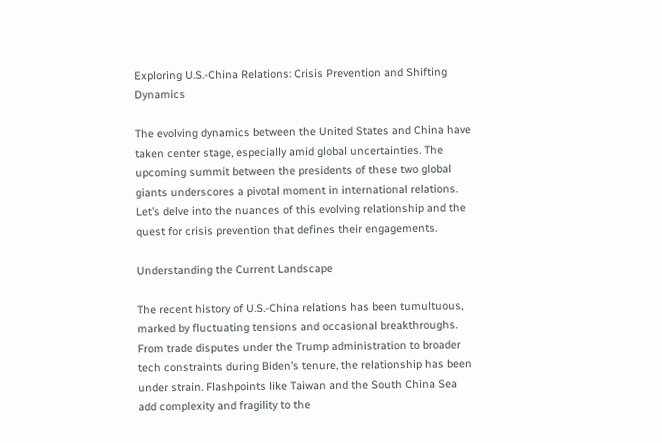Exploring U.S.-China Relations: Crisis Prevention and Shifting Dynamics

The evolving dynamics between the United States and China have taken center stage, especially amid global uncertainties. The upcoming summit between the presidents of these two global giants underscores a pivotal moment in international relations. Let’s delve into the nuances of this evolving relationship and the quest for crisis prevention that defines their engagements.

Understanding the Current Landscape

The recent history of U.S.-China relations has been tumultuous, marked by fluctuating tensions and occasional breakthroughs. From trade disputes under the Trump administration to broader tech constraints during Biden’s tenure, the relationship has been under strain. Flashpoints like Taiwan and the South China Sea add complexity and fragility to the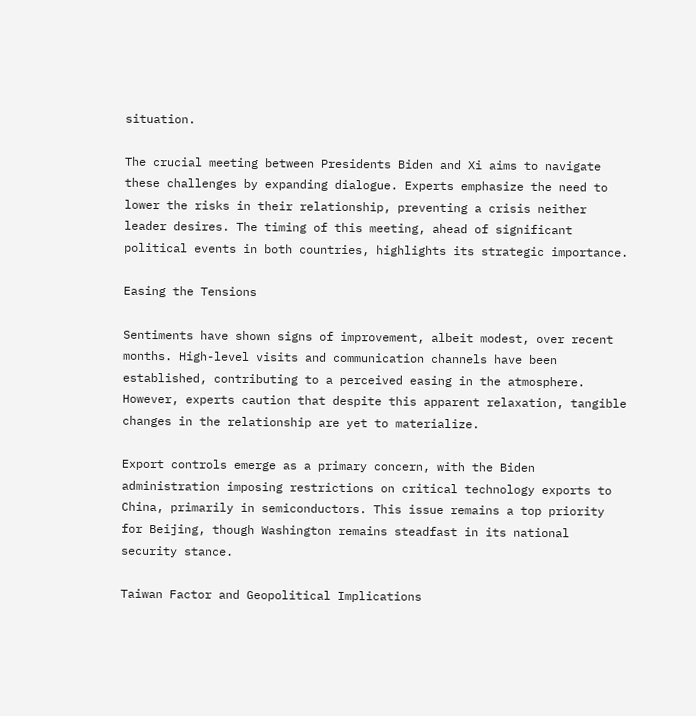situation.

The crucial meeting between Presidents Biden and Xi aims to navigate these challenges by expanding dialogue. Experts emphasize the need to lower the risks in their relationship, preventing a crisis neither leader desires. The timing of this meeting, ahead of significant political events in both countries, highlights its strategic importance.

Easing the Tensions

Sentiments have shown signs of improvement, albeit modest, over recent months. High-level visits and communication channels have been established, contributing to a perceived easing in the atmosphere. However, experts caution that despite this apparent relaxation, tangible changes in the relationship are yet to materialize.

Export controls emerge as a primary concern, with the Biden administration imposing restrictions on critical technology exports to China, primarily in semiconductors. This issue remains a top priority for Beijing, though Washington remains steadfast in its national security stance.

Taiwan Factor and Geopolitical Implications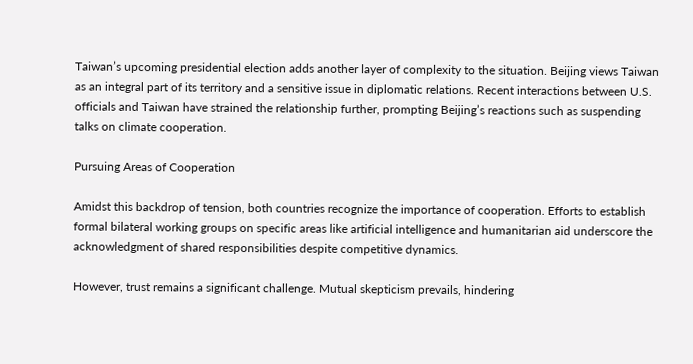Taiwan’s upcoming presidential election adds another layer of complexity to the situation. Beijing views Taiwan as an integral part of its territory and a sensitive issue in diplomatic relations. Recent interactions between U.S. officials and Taiwan have strained the relationship further, prompting Beijing’s reactions such as suspending talks on climate cooperation.

Pursuing Areas of Cooperation

Amidst this backdrop of tension, both countries recognize the importance of cooperation. Efforts to establish formal bilateral working groups on specific areas like artificial intelligence and humanitarian aid underscore the acknowledgment of shared responsibilities despite competitive dynamics.

However, trust remains a significant challenge. Mutual skepticism prevails, hindering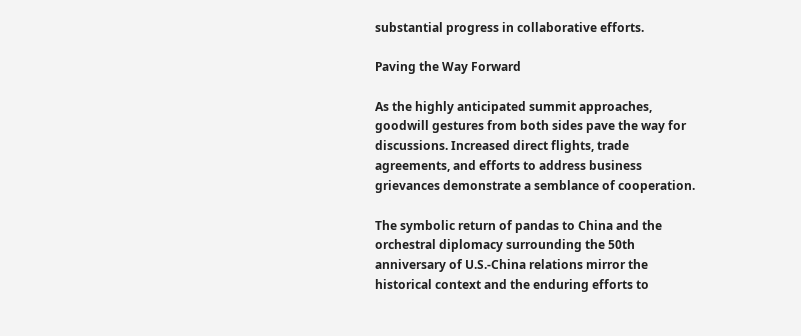substantial progress in collaborative efforts.

Paving the Way Forward

As the highly anticipated summit approaches, goodwill gestures from both sides pave the way for discussions. Increased direct flights, trade agreements, and efforts to address business grievances demonstrate a semblance of cooperation.

The symbolic return of pandas to China and the orchestral diplomacy surrounding the 50th anniversary of U.S.-China relations mirror the historical context and the enduring efforts to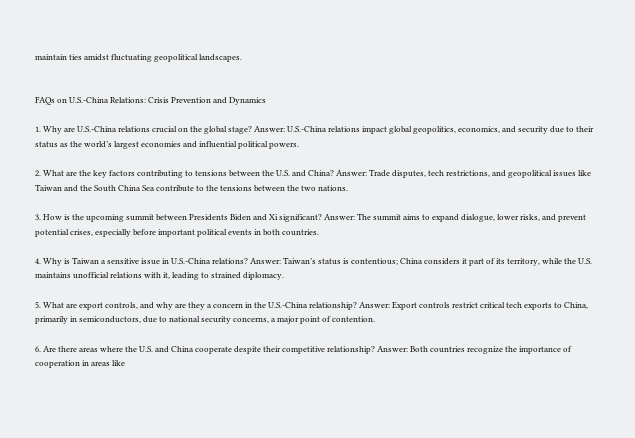maintain ties amidst fluctuating geopolitical landscapes.


FAQs on U.S.-China Relations: Crisis Prevention and Dynamics

1. Why are U.S.-China relations crucial on the global stage? Answer: U.S.-China relations impact global geopolitics, economics, and security due to their status as the world’s largest economies and influential political powers.

2. What are the key factors contributing to tensions between the U.S. and China? Answer: Trade disputes, tech restrictions, and geopolitical issues like Taiwan and the South China Sea contribute to the tensions between the two nations.

3. How is the upcoming summit between Presidents Biden and Xi significant? Answer: The summit aims to expand dialogue, lower risks, and prevent potential crises, especially before important political events in both countries.

4. Why is Taiwan a sensitive issue in U.S.-China relations? Answer: Taiwan’s status is contentious; China considers it part of its territory, while the U.S. maintains unofficial relations with it, leading to strained diplomacy.

5. What are export controls, and why are they a concern in the U.S.-China relationship? Answer: Export controls restrict critical tech exports to China, primarily in semiconductors, due to national security concerns, a major point of contention.

6. Are there areas where the U.S. and China cooperate despite their competitive relationship? Answer: Both countries recognize the importance of cooperation in areas like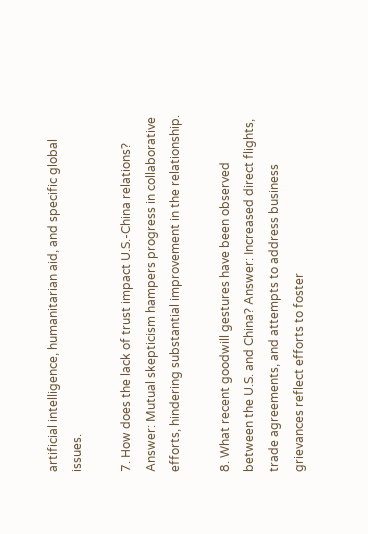artificial intelligence, humanitarian aid, and specific global issues.

7. How does the lack of trust impact U.S.-China relations? Answer: Mutual skepticism hampers progress in collaborative efforts, hindering substantial improvement in the relationship.

8. What recent goodwill gestures have been observed between the U.S. and China? Answer: Increased direct flights, trade agreements, and attempts to address business grievances reflect efforts to foster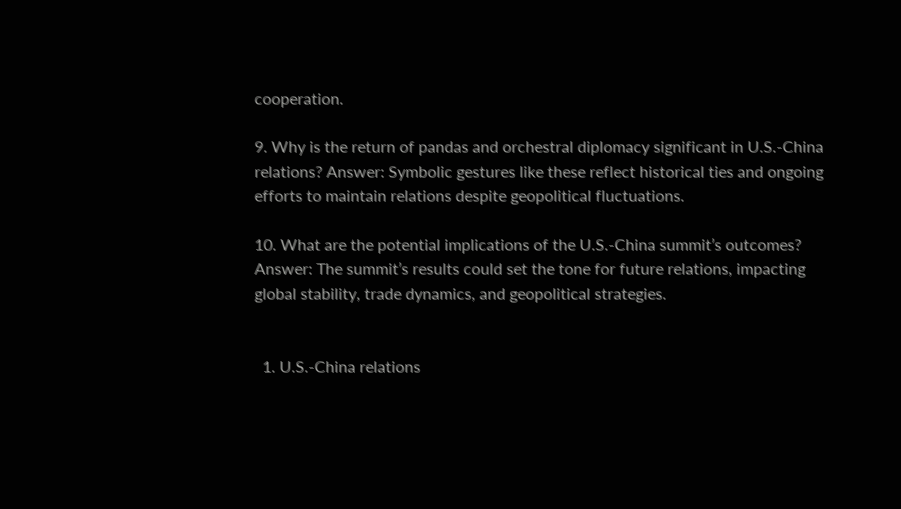cooperation.

9. Why is the return of pandas and orchestral diplomacy significant in U.S.-China relations? Answer: Symbolic gestures like these reflect historical ties and ongoing efforts to maintain relations despite geopolitical fluctuations.

10. What are the potential implications of the U.S.-China summit’s outcomes? Answer: The summit’s results could set the tone for future relations, impacting global stability, trade dynamics, and geopolitical strategies.


  1. U.S.-China relations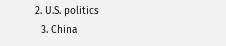2. U.S. politics
  3. China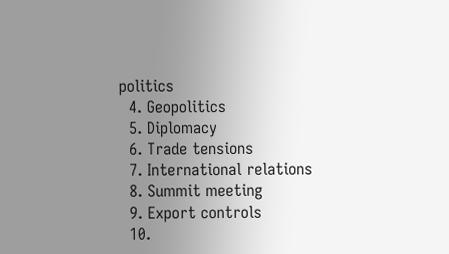politics
  4. Geopolitics
  5. Diplomacy
  6. Trade tensions
  7. International relations
  8. Summit meeting
  9. Export controls
  10.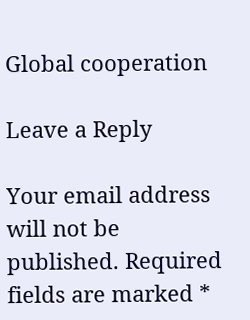Global cooperation

Leave a Reply

Your email address will not be published. Required fields are marked *